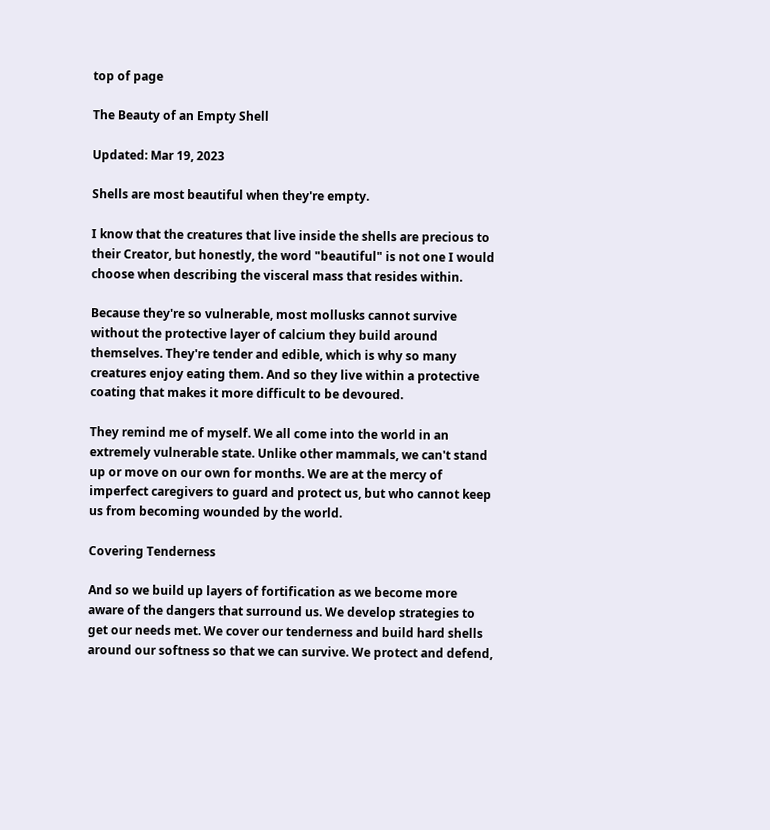top of page

The Beauty of an Empty Shell

Updated: Mar 19, 2023

Shells are most beautiful when they're empty.

I know that the creatures that live inside the shells are precious to their Creator, but honestly, the word "beautiful" is not one I would choose when describing the visceral mass that resides within.

Because they're so vulnerable, most mollusks cannot survive without the protective layer of calcium they build around themselves. They're tender and edible, which is why so many creatures enjoy eating them. And so they live within a protective coating that makes it more difficult to be devoured.

They remind me of myself. We all come into the world in an extremely vulnerable state. Unlike other mammals, we can't stand up or move on our own for months. We are at the mercy of imperfect caregivers to guard and protect us, but who cannot keep us from becoming wounded by the world.

Covering Tenderness

And so we build up layers of fortification as we become more aware of the dangers that surround us. We develop strategies to get our needs met. We cover our tenderness and build hard shells around our softness so that we can survive. We protect and defend,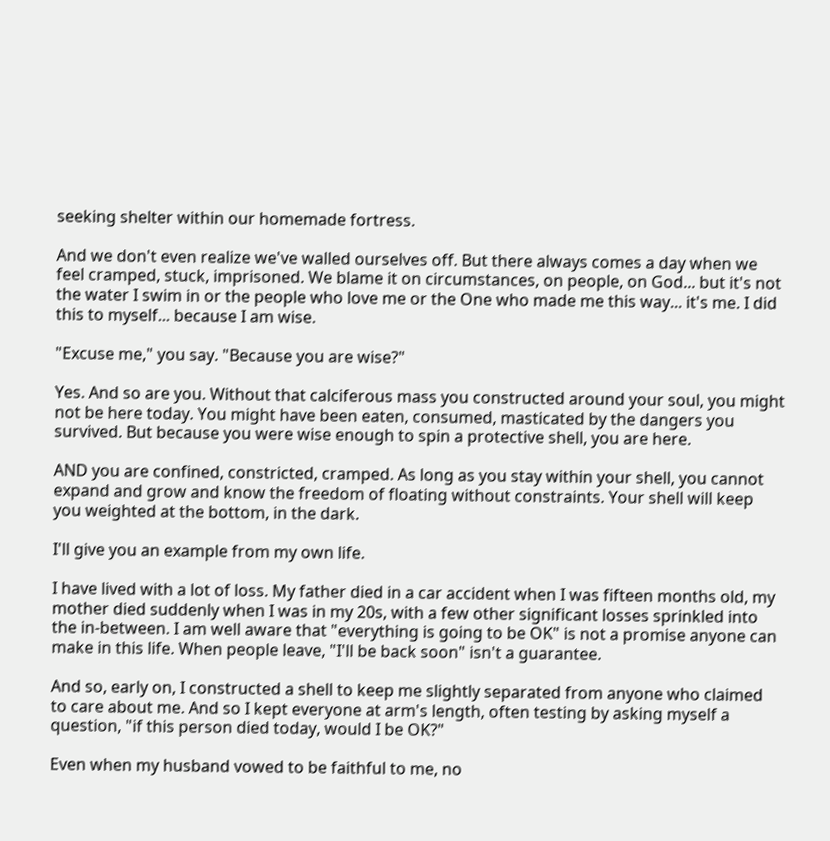seeking shelter within our homemade fortress.

And we don't even realize we've walled ourselves off. But there always comes a day when we feel cramped, stuck, imprisoned. We blame it on circumstances, on people, on God... but it's not the water I swim in or the people who love me or the One who made me this way... it's me. I did this to myself... because I am wise.

"Excuse me," you say. "Because you are wise?"

Yes. And so are you. Without that calciferous mass you constructed around your soul, you might not be here today. You might have been eaten, consumed, masticated by the dangers you survived. But because you were wise enough to spin a protective shell, you are here.

AND you are confined, constricted, cramped. As long as you stay within your shell, you cannot expand and grow and know the freedom of floating without constraints. Your shell will keep you weighted at the bottom, in the dark.

I'll give you an example from my own life.

I have lived with a lot of loss. My father died in a car accident when I was fifteen months old, my mother died suddenly when I was in my 20s, with a few other significant losses sprinkled into the in-between. I am well aware that "everything is going to be OK" is not a promise anyone can make in this life. When people leave, "I'll be back soon" isn't a guarantee.

And so, early on, I constructed a shell to keep me slightly separated from anyone who claimed to care about me. And so I kept everyone at arm's length, often testing by asking myself a question, "if this person died today, would I be OK?"

Even when my husband vowed to be faithful to me, no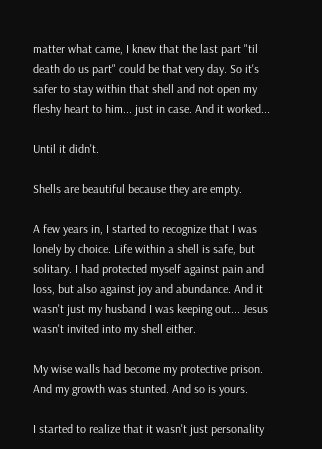matter what came, I knew that the last part "til death do us part" could be that very day. So it's safer to stay within that shell and not open my fleshy heart to him... just in case. And it worked...

Until it didn't.

Shells are beautiful because they are empty.

A few years in, I started to recognize that I was lonely by choice. Life within a shell is safe, but solitary. I had protected myself against pain and loss, but also against joy and abundance. And it wasn't just my husband I was keeping out... Jesus wasn't invited into my shell either.

My wise walls had become my protective prison. And my growth was stunted. And so is yours.

I started to realize that it wasn't just personality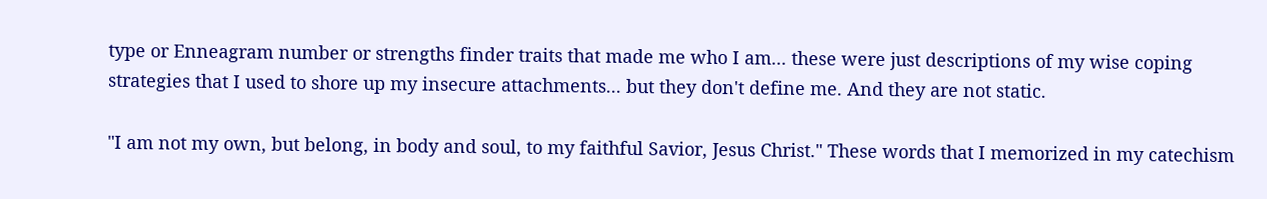type or Enneagram number or strengths finder traits that made me who I am... these were just descriptions of my wise coping strategies that I used to shore up my insecure attachments... but they don't define me. And they are not static.

"I am not my own, but belong, in body and soul, to my faithful Savior, Jesus Christ." These words that I memorized in my catechism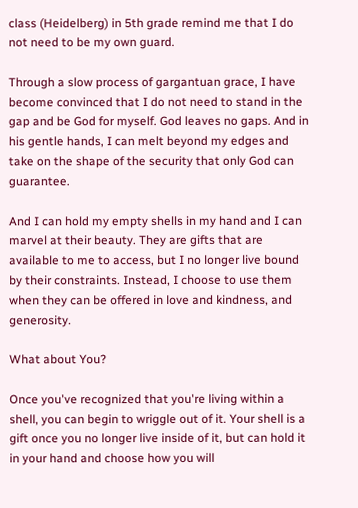class (Heidelberg) in 5th grade remind me that I do not need to be my own guard.

Through a slow process of gargantuan grace, I have become convinced that I do not need to stand in the gap and be God for myself. God leaves no gaps. And in his gentle hands, I can melt beyond my edges and take on the shape of the security that only God can guarantee.

And I can hold my empty shells in my hand and I can marvel at their beauty. They are gifts that are available to me to access, but I no longer live bound by their constraints. Instead, I choose to use them when they can be offered in love and kindness, and generosity.

What about You?

Once you've recognized that you're living within a shell, you can begin to wriggle out of it. Your shell is a gift once you no longer live inside of it, but can hold it in your hand and choose how you will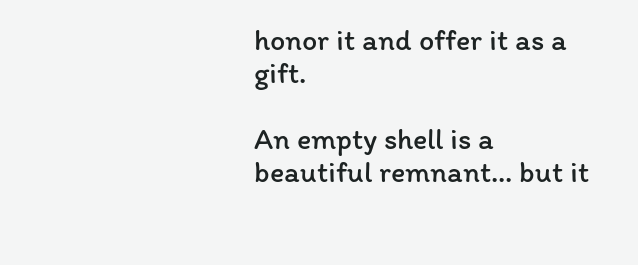honor it and offer it as a gift.

An empty shell is a beautiful remnant... but it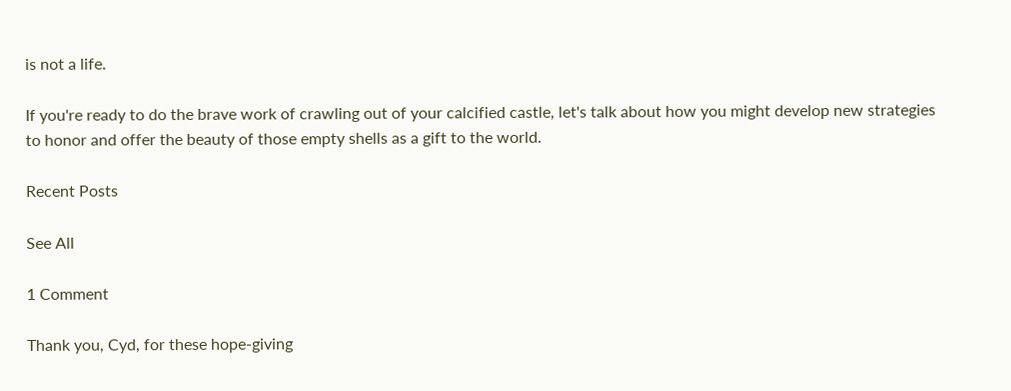is not a life.

If you're ready to do the brave work of crawling out of your calcified castle, let's talk about how you might develop new strategies to honor and offer the beauty of those empty shells as a gift to the world.

Recent Posts

See All

1 Comment

Thank you, Cyd, for these hope-giving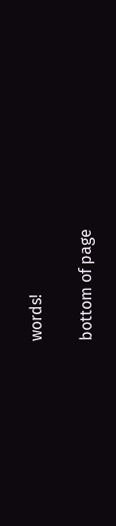words!

bottom of page